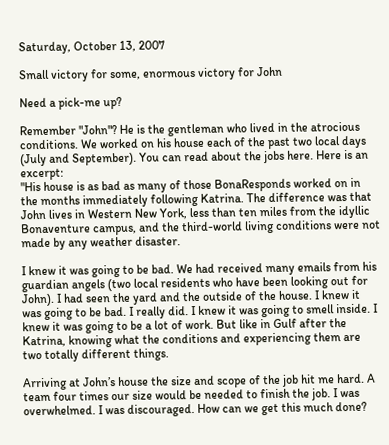Saturday, October 13, 2007

Small victory for some, enormous victory for John

Need a pick-me up?

Remember "John"? He is the gentleman who lived in the atrocious conditions. We worked on his house each of the past two local days (July and September). You can read about the jobs here. Here is an excerpt:
"His house is as bad as many of those BonaResponds worked on in the months immediately following Katrina. The difference was that John lives in Western New York, less than ten miles from the idyllic Bonaventure campus, and the third-world living conditions were not made by any weather disaster.

I knew it was going to be bad. We had received many emails from his guardian angels (two local residents who have been looking out for John). I had seen the yard and the outside of the house. I knew it was going to be bad. I really did. I knew it was going to smell inside. I knew it was going to be a lot of work. But like in Gulf after the Katrina, knowing what the conditions and experiencing them are two totally different things.

Arriving at John’s house the size and scope of the job hit me hard. A team four times our size would be needed to finish the job. I was overwhelmed. I was discouraged. How can we get this much done?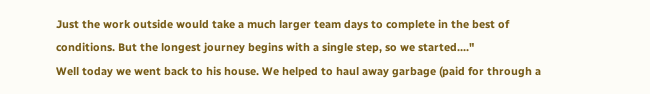Just the work outside would take a much larger team days to complete in the best of conditions. But the longest journey begins with a single step, so we started...."
Well today we went back to his house. We helped to haul away garbage (paid for through a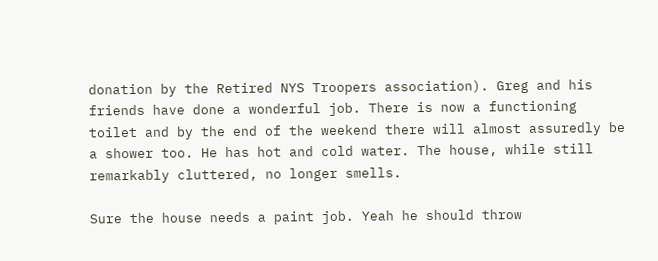donation by the Retired NYS Troopers association). Greg and his friends have done a wonderful job. There is now a functioning toilet and by the end of the weekend there will almost assuredly be a shower too. He has hot and cold water. The house, while still remarkably cluttered, no longer smells.

Sure the house needs a paint job. Yeah he should throw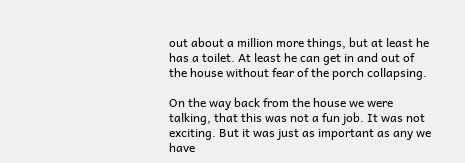out about a million more things, but at least he has a toilet. At least he can get in and out of the house without fear of the porch collapsing.

On the way back from the house we were talking, that this was not a fun job. It was not exciting. But it was just as important as any we have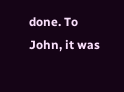done. To John, it was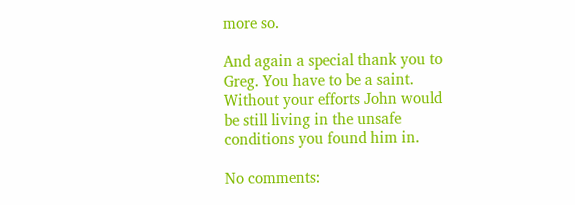more so.

And again a special thank you to Greg. You have to be a saint. Without your efforts John would be still living in the unsafe conditions you found him in.

No comments: